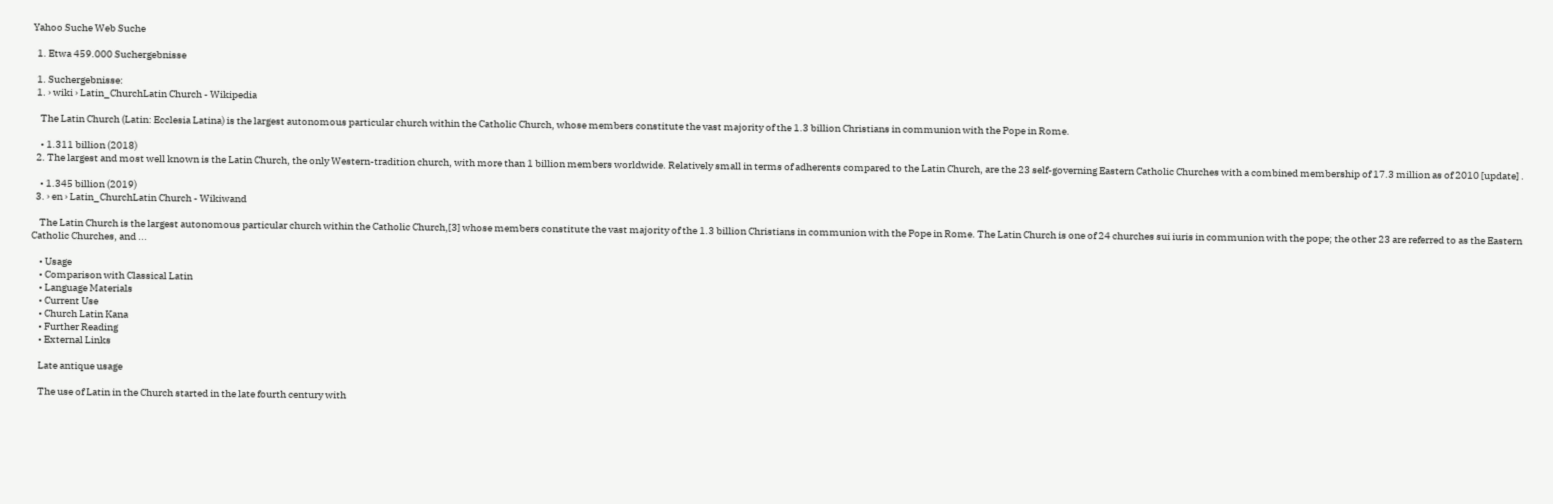Yahoo Suche Web Suche

  1. Etwa 459.000 Suchergebnisse

  1. Suchergebnisse:
  1. › wiki › Latin_ChurchLatin Church - Wikipedia

    The Latin Church (Latin: Ecclesia Latina) is the largest autonomous particular church within the Catholic Church, whose members constitute the vast majority of the 1.3 billion Christians in communion with the Pope in Rome.

    • 1.311 billion (2018)
  2. The largest and most well known is the Latin Church, the only Western-tradition church, with more than 1 billion members worldwide. Relatively small in terms of adherents compared to the Latin Church, are the 23 self-governing Eastern Catholic Churches with a combined membership of 17.3 million as of 2010 [update] .

    • 1.345 billion (2019)
  3. › en › Latin_ChurchLatin Church - Wikiwand

    The Latin Church is the largest autonomous particular church within the Catholic Church,[3] whose members constitute the vast majority of the 1.3 billion Christians in communion with the Pope in Rome. The Latin Church is one of 24 churches sui iuris in communion with the pope; the other 23 are referred to as the Eastern Catholic Churches, and ...

    • Usage
    • Comparison with Classical Latin
    • Language Materials
    • Current Use
    • Church Latin Kana
    • Further Reading
    • External Links

    Late antique usage

    The use of Latin in the Church started in the late fourth century with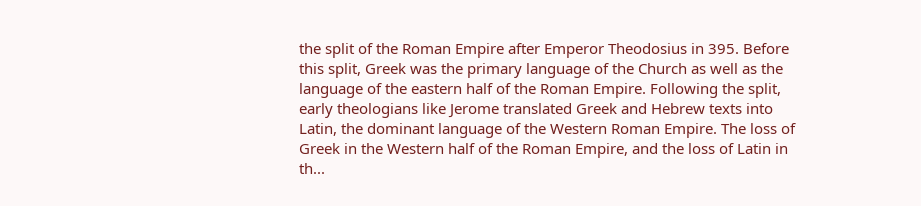the split of the Roman Empire after Emperor Theodosius in 395. Before this split, Greek was the primary language of the Church as well as the language of the eastern half of the Roman Empire. Following the split, early theologians like Jerome translated Greek and Hebrew texts into Latin, the dominant language of the Western Roman Empire. The loss of Greek in the Western half of the Roman Empire, and the loss of Latin in th...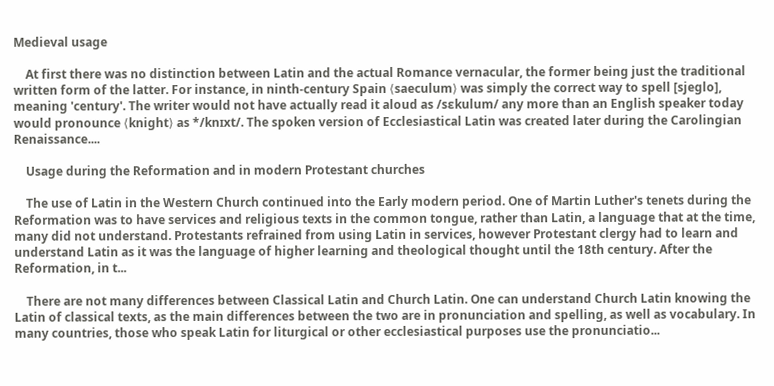Medieval usage

    At first there was no distinction between Latin and the actual Romance vernacular, the former being just the traditional written form of the latter. For instance, in ninth-century Spain ⟨saeculum⟩ was simply the correct way to spell [sjeɡlo], meaning 'century'. The writer would not have actually read it aloud as /sɛkulum/ any more than an English speaker today would pronounce ⟨knight⟩ as */knɪxt/. The spoken version of Ecclesiastical Latin was created later during the Carolingian Renaissance....

    Usage during the Reformation and in modern Protestant churches

    The use of Latin in the Western Church continued into the Early modern period. One of Martin Luther's tenets during the Reformation was to have services and religious texts in the common tongue, rather than Latin, a language that at the time, many did not understand. Protestants refrained from using Latin in services, however Protestant clergy had to learn and understand Latin as it was the language of higher learning and theological thought until the 18th century. After the Reformation, in t...

    There are not many differences between Classical Latin and Church Latin. One can understand Church Latin knowing the Latin of classical texts, as the main differences between the two are in pronunciation and spelling, as well as vocabulary. In many countries, those who speak Latin for liturgical or other ecclesiastical purposes use the pronunciatio...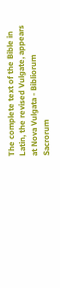The complete text of the Bible in Latin, the revised Vulgate, appears at Nova Vulgata - Bibliorum Sacrorum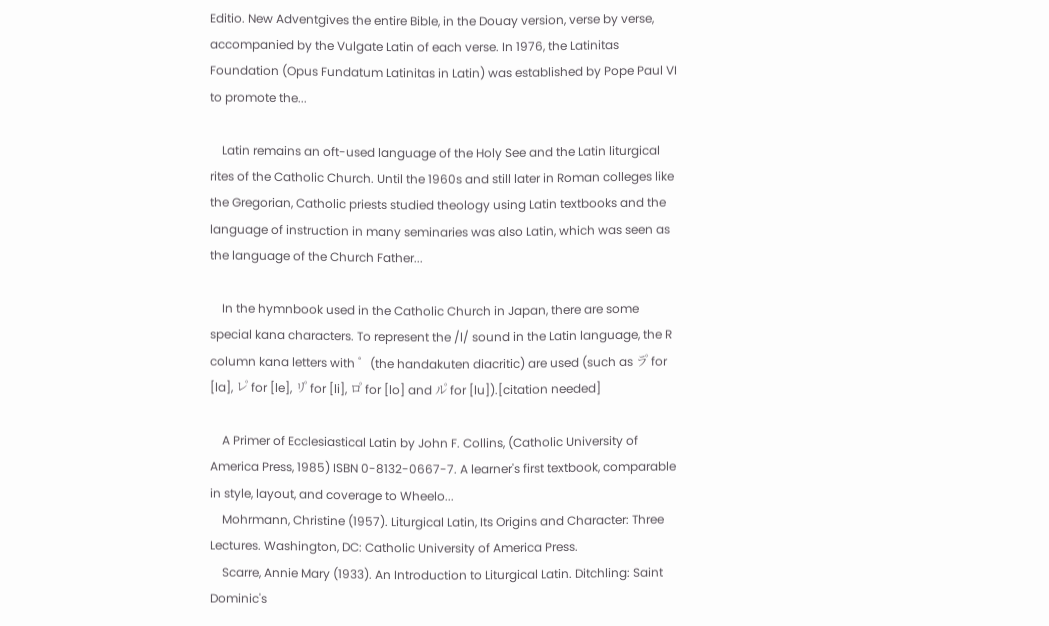Editio. New Adventgives the entire Bible, in the Douay version, verse by verse, accompanied by the Vulgate Latin of each verse. In 1976, the Latinitas Foundation (Opus Fundatum Latinitas in Latin) was established by Pope Paul VI to promote the...

    Latin remains an oft-used language of the Holy See and the Latin liturgical rites of the Catholic Church. Until the 1960s and still later in Roman colleges like the Gregorian, Catholic priests studied theology using Latin textbooks and the language of instruction in many seminaries was also Latin, which was seen as the language of the Church Father...

    In the hymnbook used in the Catholic Church in Japan, there are some special kana characters. To represent the /l/ sound in the Latin language, the R column kana letters with ゜(the handakuten diacritic) are used (such as ラ゚ for [la], レ゚ for [le], リ゚ for [li], ロ゚ for [lo] and ル゚ for [lu]).[citation needed]

    A Primer of Ecclesiastical Latin by John F. Collins, (Catholic University of America Press, 1985) ISBN 0-8132-0667-7. A learner's first textbook, comparable in style, layout, and coverage to Wheelo...
    Mohrmann, Christine (1957). Liturgical Latin, Its Origins and Character: Three Lectures. Washington, DC: Catholic University of America Press.
    Scarre, Annie Mary (1933). An Introduction to Liturgical Latin. Ditchling: Saint Dominic's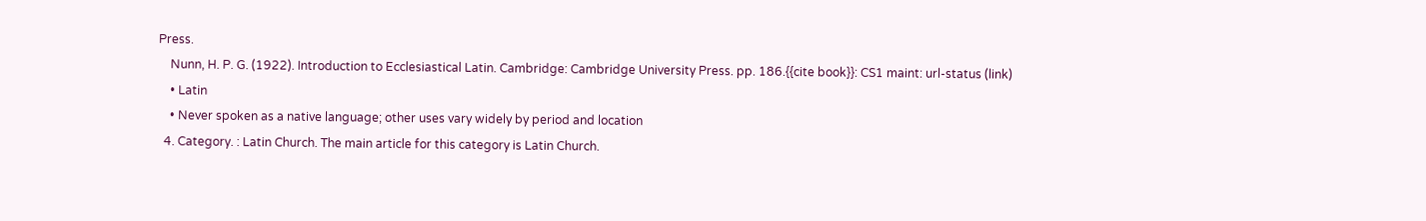Press.
    Nunn, H. P. G. (1922). Introduction to Ecclesiastical Latin. Cambridge: Cambridge University Press. pp. 186.{{cite book}}: CS1 maint: url-status (link)
    • Latin
    • Never spoken as a native language; other uses vary widely by period and location
  4. Category. : Latin Church. The main article for this category is Latin Church.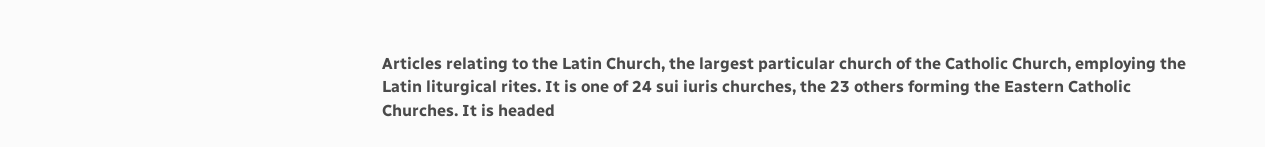Articles relating to the Latin Church, the largest particular church of the Catholic Church, employing the Latin liturgical rites. It is one of 24 sui iuris churches, the 23 others forming the Eastern Catholic Churches. It is headed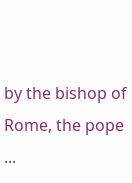by the bishop of Rome, the pope ...